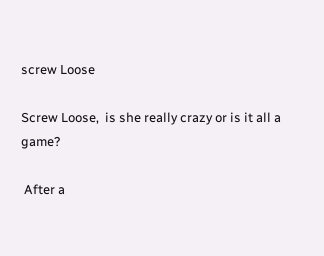screw Loose

Screw Loose,  is she really crazy or is it all a game?

 After a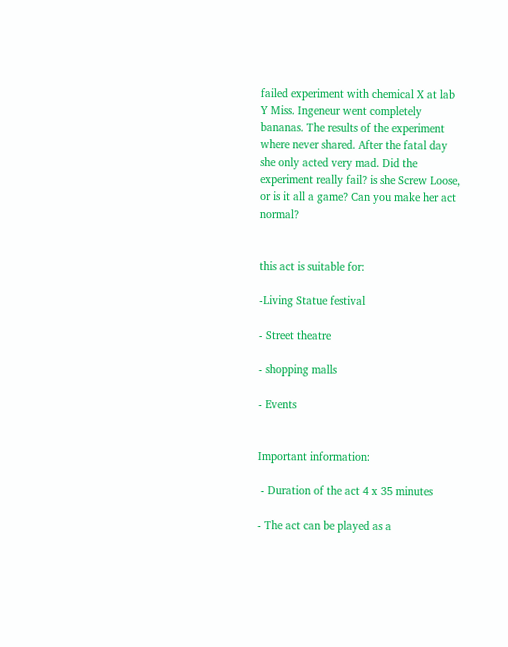failed experiment with chemical X at lab Y Miss. Ingeneur went completely bananas. The results of the experiment where never shared. After the fatal day she only acted very mad. Did the experiment really fail? is she Screw Loose, or is it all a game? Can you make her act normal?


this act is suitable for:

-Living Statue festival

- Street theatre

- shopping malls

- Events


Important information:

 - Duration of the act 4 x 35 minutes

- The act can be played as a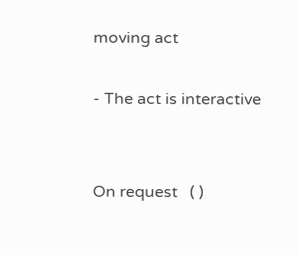moving act

- The act is interactive


On request   ( )